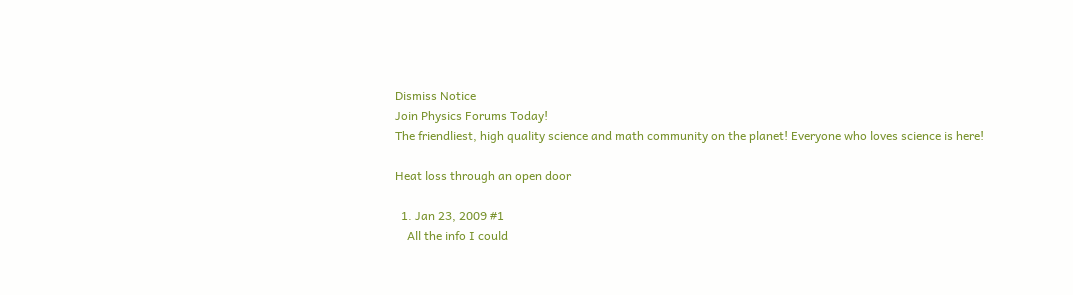Dismiss Notice
Join Physics Forums Today!
The friendliest, high quality science and math community on the planet! Everyone who loves science is here!

Heat loss through an open door

  1. Jan 23, 2009 #1
    All the info I could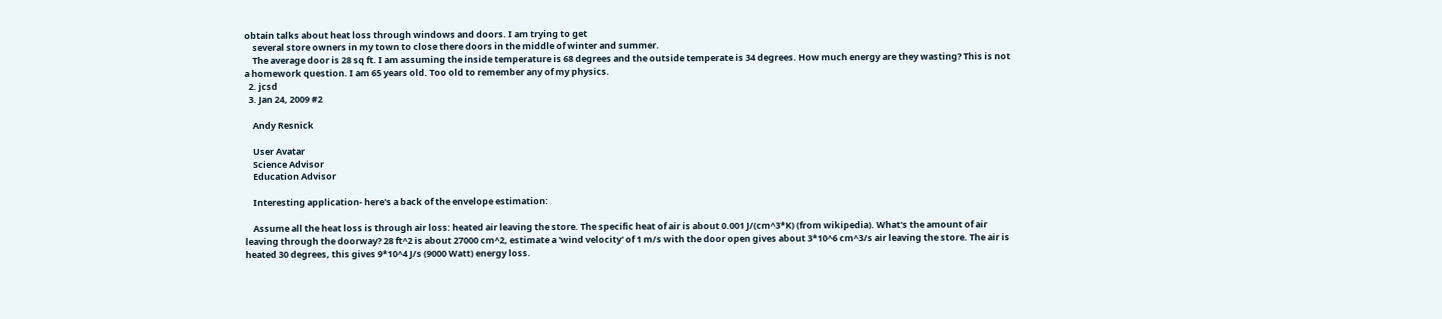obtain talks about heat loss through windows and doors. I am trying to get
    several store owners in my town to close there doors in the middle of winter and summer.
    The average door is 28 sq ft. I am assuming the inside temperature is 68 degrees and the outside temperate is 34 degrees. How much energy are they wasting? This is not a homework question. I am 65 years old. Too old to remember any of my physics.
  2. jcsd
  3. Jan 24, 2009 #2

    Andy Resnick

    User Avatar
    Science Advisor
    Education Advisor

    Interesting application- here's a back of the envelope estimation:

    Assume all the heat loss is through air loss: heated air leaving the store. The specific heat of air is about 0.001 J/(cm^3*K) (from wikipedia). What's the amount of air leaving through the doorway? 28 ft^2 is about 27000 cm^2, estimate a 'wind velocity' of 1 m/s with the door open gives about 3*10^6 cm^3/s air leaving the store. The air is heated 30 degrees, this gives 9*10^4 J/s (9000 Watt) energy loss.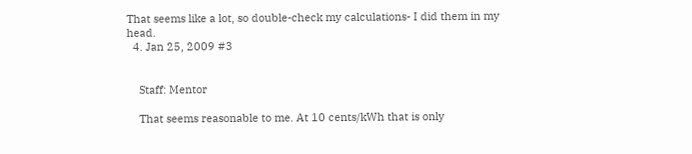That seems like a lot, so double-check my calculations- I did them in my head.
  4. Jan 25, 2009 #3


    Staff: Mentor

    That seems reasonable to me. At 10 cents/kWh that is only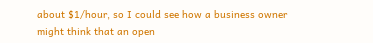about $1/hour, so I could see how a business owner might think that an open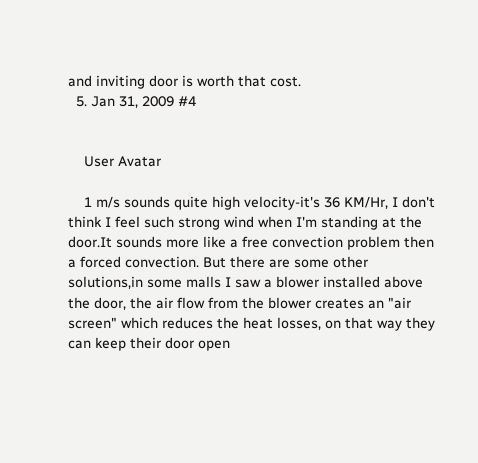and inviting door is worth that cost.
  5. Jan 31, 2009 #4


    User Avatar

    1 m/s sounds quite high velocity-it's 36 KM/Hr, I don't think I feel such strong wind when I'm standing at the door.It sounds more like a free convection problem then a forced convection. But there are some other solutions,in some malls I saw a blower installed above the door, the air flow from the blower creates an "air screen" which reduces the heat losses, on that way they can keep their door open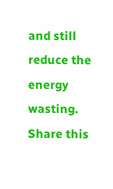and still reduce the energy wasting.
Share this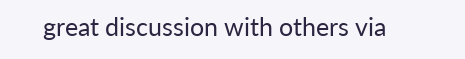great discussion with others via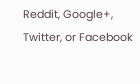Reddit, Google+, Twitter, or Facebook